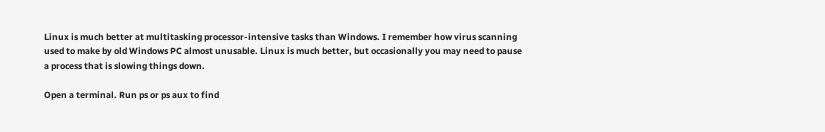Linux is much better at multitasking processor-intensive tasks than Windows. I remember how virus scanning used to make by old Windows PC almost unusable. Linux is much better, but occasionally you may need to pause a process that is slowing things down.

Open a terminal. Run ps or ps aux to find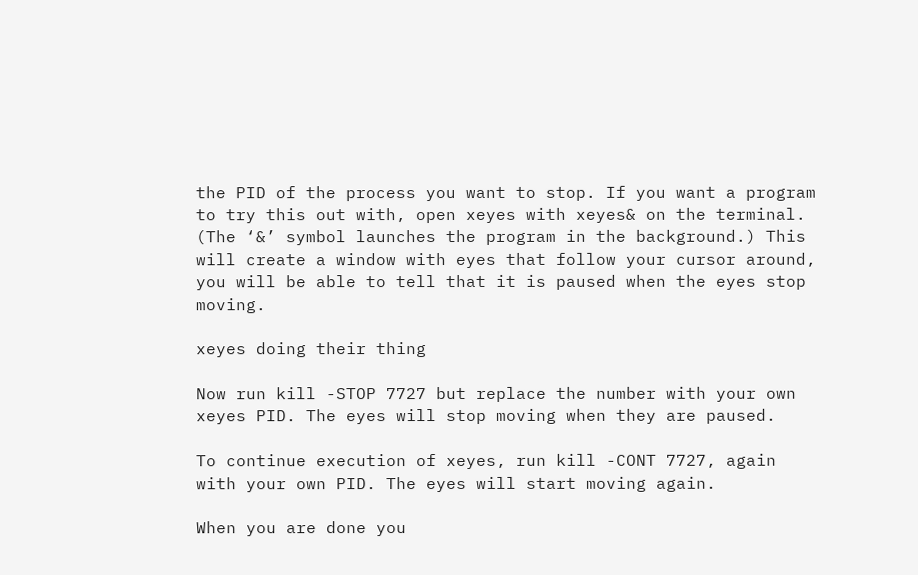the PID of the process you want to stop. If you want a program to try this out with, open xeyes with xeyes& on the terminal. (The ‘&’ symbol launches the program in the background.) This will create a window with eyes that follow your cursor around, you will be able to tell that it is paused when the eyes stop moving.

xeyes doing their thing

Now run kill -STOP 7727 but replace the number with your own xeyes PID. The eyes will stop moving when they are paused.

To continue execution of xeyes, run kill -CONT 7727, again with your own PID. The eyes will start moving again.

When you are done you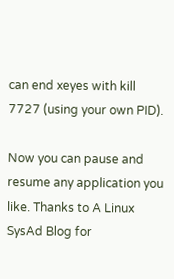can end xeyes with kill 7727 (using your own PID).

Now you can pause and resume any application you like. Thanks to A Linux SysAd Blog for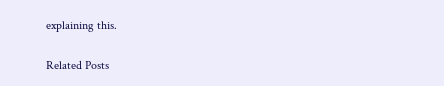explaining this.

Related Posts